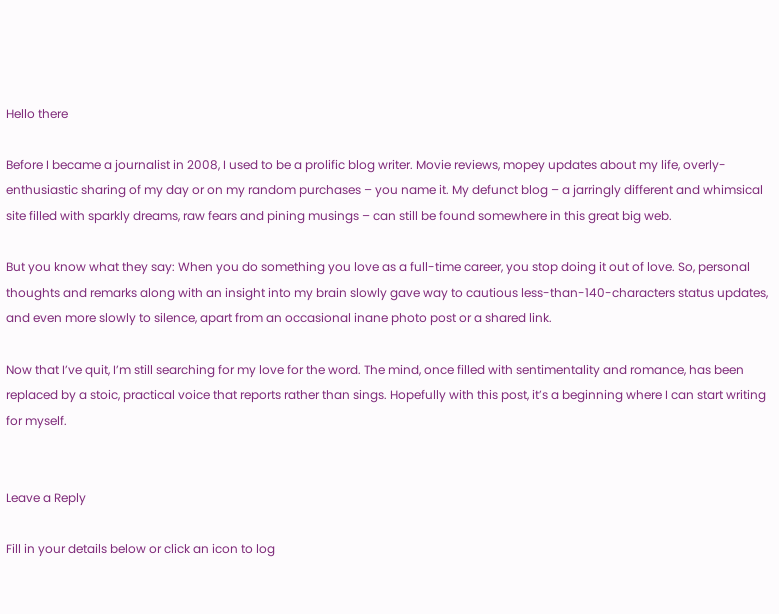Hello there

Before I became a journalist in 2008, I used to be a prolific blog writer. Movie reviews, mopey updates about my life, overly-enthusiastic sharing of my day or on my random purchases – you name it. My defunct blog – a jarringly different and whimsical site filled with sparkly dreams, raw fears and pining musings – can still be found somewhere in this great big web.

But you know what they say: When you do something you love as a full-time career, you stop doing it out of love. So, personal thoughts and remarks along with an insight into my brain slowly gave way to cautious less-than-140-characters status updates, and even more slowly to silence, apart from an occasional inane photo post or a shared link.

Now that I’ve quit, I’m still searching for my love for the word. The mind, once filled with sentimentality and romance, has been replaced by a stoic, practical voice that reports rather than sings. Hopefully with this post, it’s a beginning where I can start writing for myself.


Leave a Reply

Fill in your details below or click an icon to log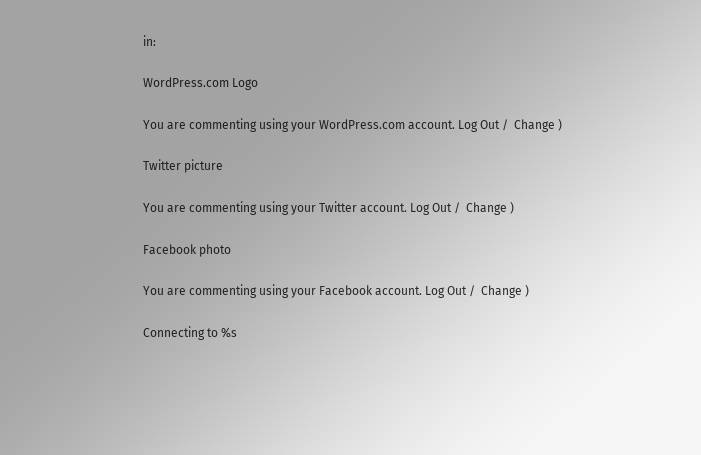in:

WordPress.com Logo

You are commenting using your WordPress.com account. Log Out /  Change )

Twitter picture

You are commenting using your Twitter account. Log Out /  Change )

Facebook photo

You are commenting using your Facebook account. Log Out /  Change )

Connecting to %s